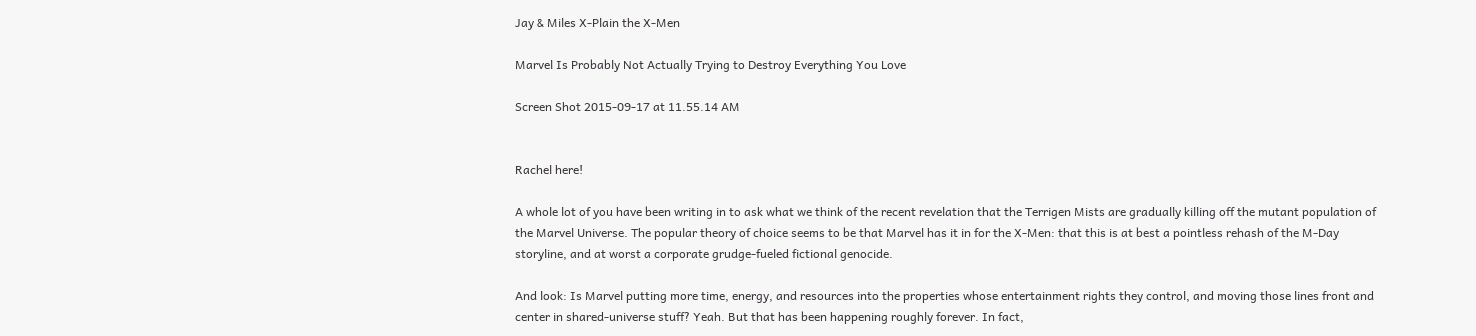Jay & Miles X-Plain the X-Men

Marvel Is Probably Not Actually Trying to Destroy Everything You Love

Screen Shot 2015-09-17 at 11.55.14 AM


Rachel here!

A whole lot of you have been writing in to ask what we think of the recent revelation that the Terrigen Mists are gradually killing off the mutant population of the Marvel Universe. The popular theory of choice seems to be that Marvel has it in for the X-Men: that this is at best a pointless rehash of the M-Day storyline, and at worst a corporate grudge-fueled fictional genocide.

And look: Is Marvel putting more time, energy, and resources into the properties whose entertainment rights they control, and moving those lines front and center in shared-universe stuff? Yeah. But that has been happening roughly forever. In fact,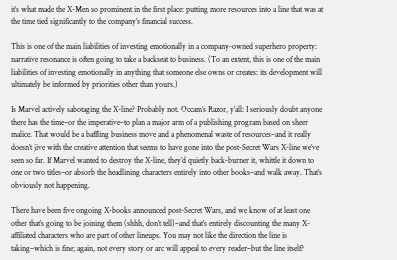it’s what made the X-Men so prominent in the first place: putting more resources into a line that was at the time tied significantly to the company’s financial success.

This is one of the main liabilities of investing emotionally in a company-owned superhero property: narrative resonance is often going to take a backseat to business. (To an extent, this is one of the main liabilities of investing emotionally in anything that someone else owns or creates: its development will ultimately be informed by priorities other than yours.)

Is Marvel actively sabotaging the X-line? Probably not. Occam’s Razor, y’all: I seriously doubt anyone there has the time–or the imperative–to plan a major arm of a publishing program based on sheer malice. That would be a baffling business move and a phenomenal waste of resources–and it really doesn’t jive with the creative attention that seems to have gone into the post-Secret Wars X-line we’ve seen so far. If Marvel wanted to destroy the X-line, they’d quietly back-burner it, whittle it down to one or two titles–or absorb the headlining characters entirely into other books–and walk away. That’s obviously not happening.

There have been five ongoing X-books announced post-Secret Wars, and we know of at least one other that’s going to be joining them (shhh, don’t tell)–and that’s entirely discounting the many X-affiliated characters who are part of other lineups. You may not like the direction the line is taking–which is fine; again, not every story or arc will appeal to every reader–but the line itself?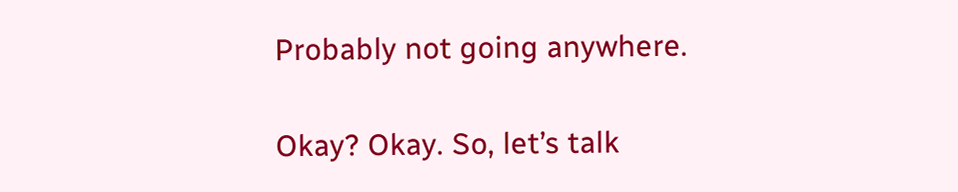Probably not going anywhere.

Okay? Okay. So, let’s talk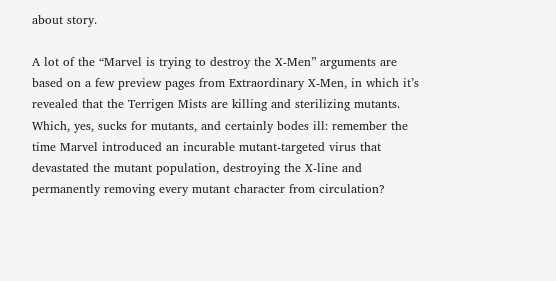about story.

A lot of the “Marvel is trying to destroy the X-Men” arguments are based on a few preview pages from Extraordinary X-Men, in which it’s revealed that the Terrigen Mists are killing and sterilizing mutants. Which, yes, sucks for mutants, and certainly bodes ill: remember the time Marvel introduced an incurable mutant-targeted virus that devastated the mutant population, destroying the X-line and permanently removing every mutant character from circulation?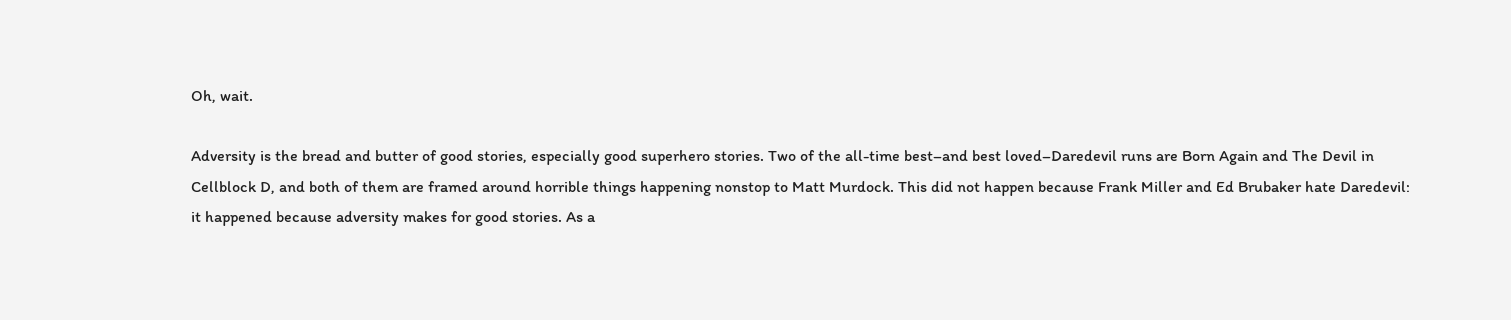Oh, wait.

Adversity is the bread and butter of good stories, especially good superhero stories. Two of the all-time best–and best loved–Daredevil runs are Born Again and The Devil in Cellblock D, and both of them are framed around horrible things happening nonstop to Matt Murdock. This did not happen because Frank Miller and Ed Brubaker hate Daredevil: it happened because adversity makes for good stories. As a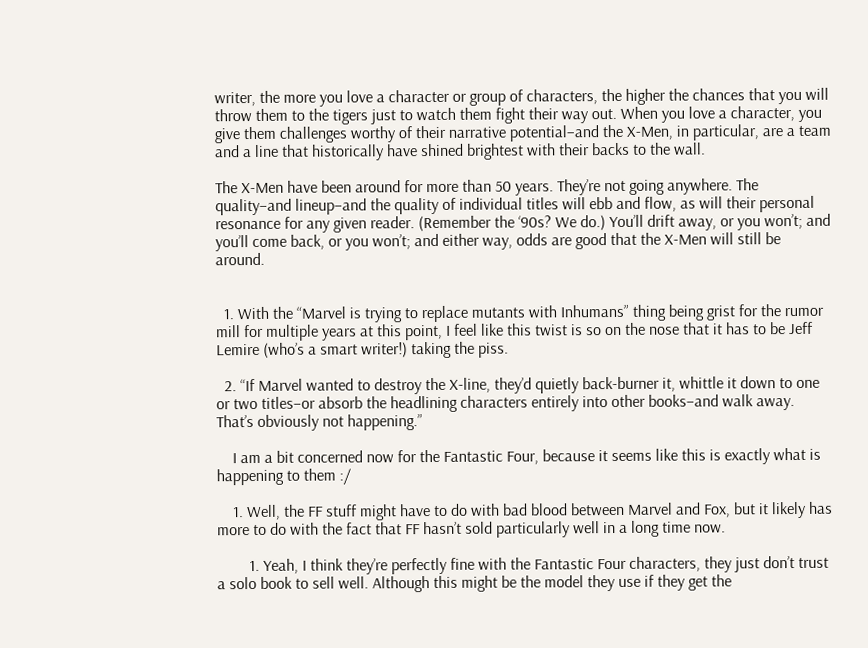writer, the more you love a character or group of characters, the higher the chances that you will throw them to the tigers just to watch them fight their way out. When you love a character, you give them challenges worthy of their narrative potential–and the X-Men, in particular, are a team and a line that historically have shined brightest with their backs to the wall.

The X-Men have been around for more than 50 years. They’re not going anywhere. The quality–and lineup–and the quality of individual titles will ebb and flow, as will their personal resonance for any given reader. (Remember the ‘90s? We do.) You’ll drift away, or you won’t; and you’ll come back, or you won’t; and either way, odds are good that the X-Men will still be around.


  1. With the “Marvel is trying to replace mutants with Inhumans” thing being grist for the rumor mill for multiple years at this point, I feel like this twist is so on the nose that it has to be Jeff Lemire (who’s a smart writer!) taking the piss.

  2. “If Marvel wanted to destroy the X-line, they’d quietly back-burner it, whittle it down to one or two titles–or absorb the headlining characters entirely into other books–and walk away. That’s obviously not happening.”

    I am a bit concerned now for the Fantastic Four, because it seems like this is exactly what is happening to them :/

    1. Well, the FF stuff might have to do with bad blood between Marvel and Fox, but it likely has more to do with the fact that FF hasn’t sold particularly well in a long time now.

        1. Yeah, I think they’re perfectly fine with the Fantastic Four characters, they just don’t trust a solo book to sell well. Although this might be the model they use if they get the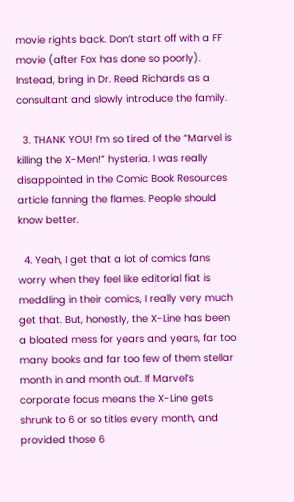movie rights back. Don’t start off with a FF movie (after Fox has done so poorly). Instead, bring in Dr. Reed Richards as a consultant and slowly introduce the family.

  3. THANK YOU! I’m so tired of the “Marvel is killing the X-Men!” hysteria. I was really disappointed in the Comic Book Resources article fanning the flames. People should know better.

  4. Yeah, I get that a lot of comics fans worry when they feel like editorial fiat is meddling in their comics, I really very much get that. But, honestly, the X-Line has been a bloated mess for years and years, far too many books and far too few of them stellar month in and month out. If Marvel’s corporate focus means the X-Line gets shrunk to 6 or so titles every month, and provided those 6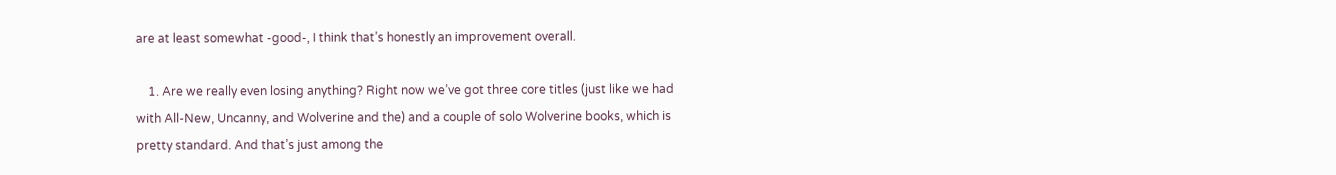are at least somewhat -good-, I think that’s honestly an improvement overall.

    1. Are we really even losing anything? Right now we’ve got three core titles (just like we had with All-New, Uncanny, and Wolverine and the) and a couple of solo Wolverine books, which is pretty standard. And that’s just among the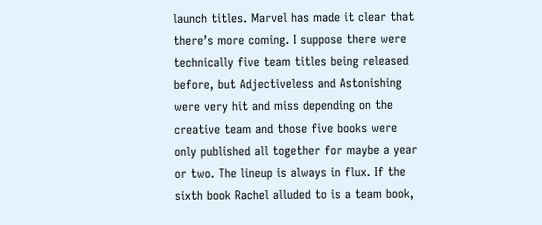launch titles. Marvel has made it clear that there’s more coming. I suppose there were technically five team titles being released before, but Adjectiveless and Astonishing were very hit and miss depending on the creative team and those five books were only published all together for maybe a year or two. The lineup is always in flux. If the sixth book Rachel alluded to is a team book,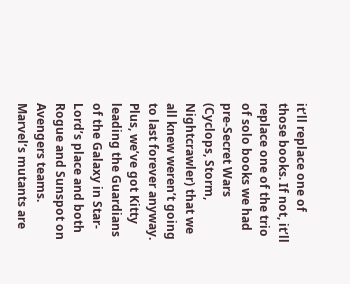it’ll replace one of those books. If not, it’ll replace one of the trio of solo books we had pre-Secret Wars (Cyclops, Storm, Nightcrawler) that we all knew weren’t going to last forever anyway. Plus, we’ve got Kitty leading the Guardians of the Galaxy in Star-Lord’s place and both Rogue and Sunspot on Avengers teams. Marvel’s mutants are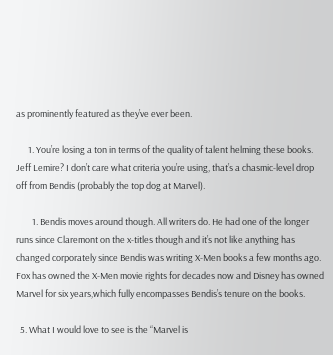as prominently featured as they’ve ever been.

      1. You’re losing a ton in terms of the quality of talent helming these books. Jeff Lemire? I don’t care what criteria you’re using, that’s a chasmic-level drop off from Bendis (probably the top dog at Marvel).

        1. Bendis moves around though. All writers do. He had one of the longer runs since Claremont on the x-titles though and it’s not like anything has changed corporately since Bendis was writing X-Men books a few months ago. Fox has owned the X-Men movie rights for decades now and Disney has owned Marvel for six years,which fully encompasses Bendis’s tenure on the books.

  5. What I would love to see is the “Marvel is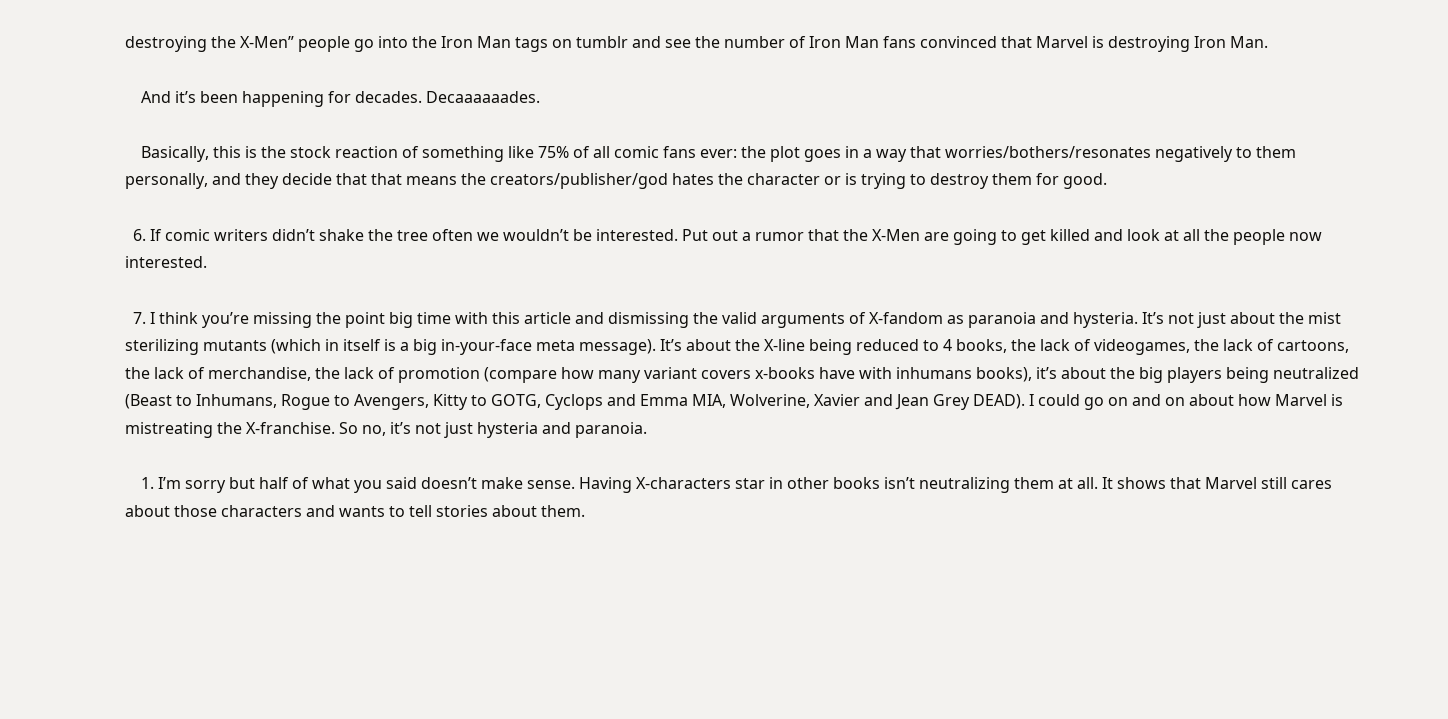destroying the X-Men” people go into the Iron Man tags on tumblr and see the number of Iron Man fans convinced that Marvel is destroying Iron Man.

    And it’s been happening for decades. Decaaaaaades.

    Basically, this is the stock reaction of something like 75% of all comic fans ever: the plot goes in a way that worries/bothers/resonates negatively to them personally, and they decide that that means the creators/publisher/god hates the character or is trying to destroy them for good.

  6. If comic writers didn’t shake the tree often we wouldn’t be interested. Put out a rumor that the X-Men are going to get killed and look at all the people now interested.

  7. I think you’re missing the point big time with this article and dismissing the valid arguments of X-fandom as paranoia and hysteria. It’s not just about the mist sterilizing mutants (which in itself is a big in-your-face meta message). It’s about the X-line being reduced to 4 books, the lack of videogames, the lack of cartoons, the lack of merchandise, the lack of promotion (compare how many variant covers x-books have with inhumans books), it’s about the big players being neutralized (Beast to Inhumans, Rogue to Avengers, Kitty to GOTG, Cyclops and Emma MIA, Wolverine, Xavier and Jean Grey DEAD). I could go on and on about how Marvel is mistreating the X-franchise. So no, it’s not just hysteria and paranoia.

    1. I’m sorry but half of what you said doesn’t make sense. Having X-characters star in other books isn’t neutralizing them at all. It shows that Marvel still cares about those characters and wants to tell stories about them.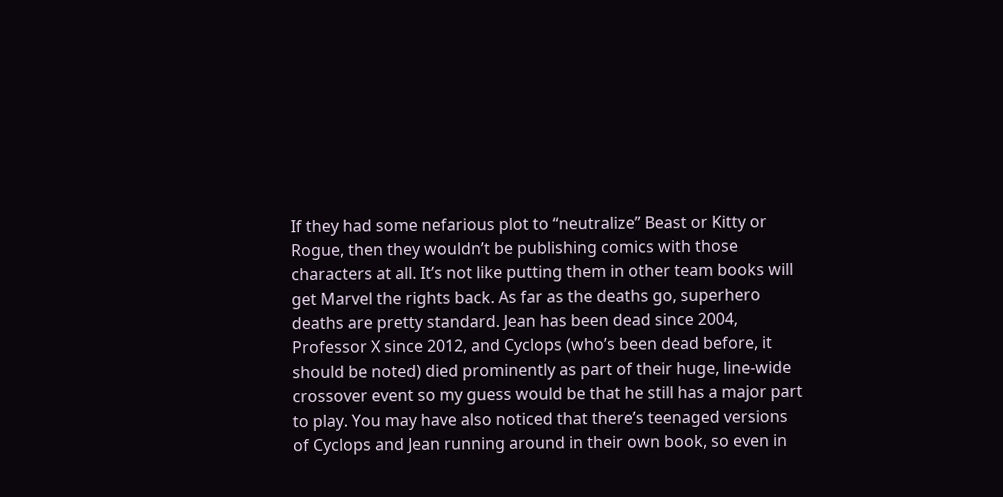If they had some nefarious plot to “neutralize” Beast or Kitty or Rogue, then they wouldn’t be publishing comics with those characters at all. It’s not like putting them in other team books will get Marvel the rights back. As far as the deaths go, superhero deaths are pretty standard. Jean has been dead since 2004, Professor X since 2012, and Cyclops (who’s been dead before, it should be noted) died prominently as part of their huge, line-wide crossover event so my guess would be that he still has a major part to play. You may have also noticed that there’s teenaged versions of Cyclops and Jean running around in their own book, so even in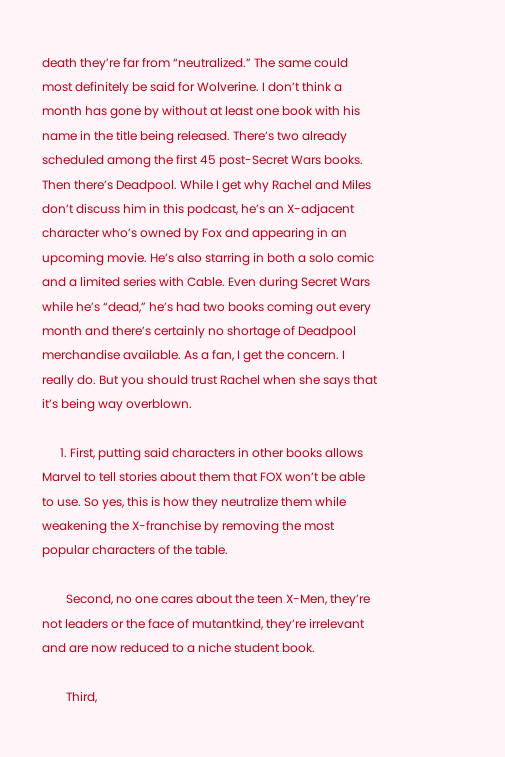death they’re far from “neutralized.” The same could most definitely be said for Wolverine. I don’t think a month has gone by without at least one book with his name in the title being released. There’s two already scheduled among the first 45 post-Secret Wars books. Then there’s Deadpool. While I get why Rachel and Miles don’t discuss him in this podcast, he’s an X-adjacent character who’s owned by Fox and appearing in an upcoming movie. He’s also starring in both a solo comic and a limited series with Cable. Even during Secret Wars while he’s “dead,” he’s had two books coming out every month and there’s certainly no shortage of Deadpool merchandise available. As a fan, I get the concern. I really do. But you should trust Rachel when she says that it’s being way overblown.

      1. First, putting said characters in other books allows Marvel to tell stories about them that FOX won’t be able to use. So yes, this is how they neutralize them while weakening the X-franchise by removing the most popular characters of the table.

        Second, no one cares about the teen X-Men, they’re not leaders or the face of mutantkind, they’re irrelevant and are now reduced to a niche student book.

        Third,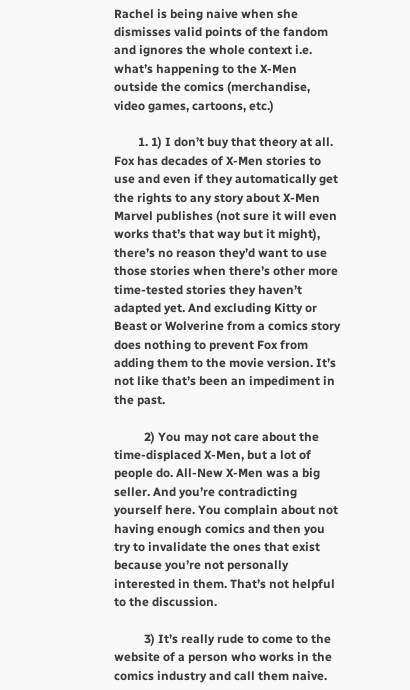Rachel is being naive when she dismisses valid points of the fandom and ignores the whole context i.e. what’s happening to the X-Men outside the comics (merchandise, video games, cartoons, etc.)

        1. 1) I don’t buy that theory at all. Fox has decades of X-Men stories to use and even if they automatically get the rights to any story about X-Men Marvel publishes (not sure it will even works that’s that way but it might), there’s no reason they’d want to use those stories when there’s other more time-tested stories they haven’t adapted yet. And excluding Kitty or Beast or Wolverine from a comics story does nothing to prevent Fox from adding them to the movie version. It’s not like that’s been an impediment in the past.

          2) You may not care about the time-displaced X-Men, but a lot of people do. All-New X-Men was a big seller. And you’re contradicting yourself here. You complain about not having enough comics and then you try to invalidate the ones that exist because you’re not personally interested in them. That’s not helpful to the discussion.

          3) It’s really rude to come to the website of a person who works in the comics industry and call them naive.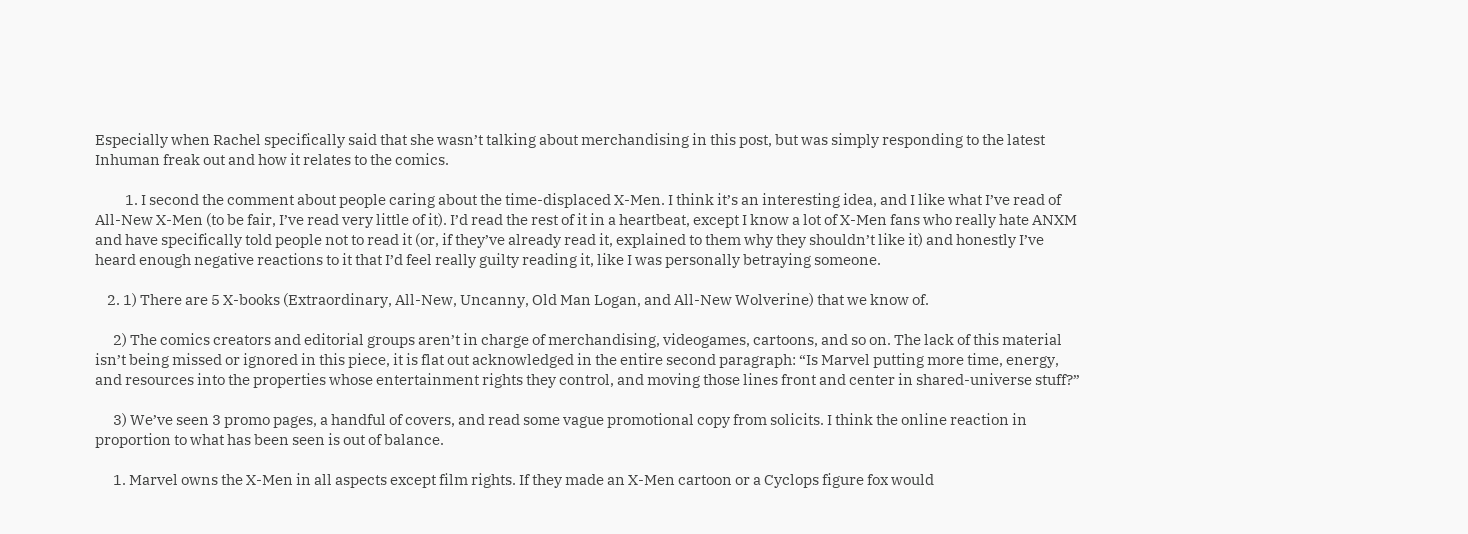Especially when Rachel specifically said that she wasn’t talking about merchandising in this post, but was simply responding to the latest Inhuman freak out and how it relates to the comics.

          1. I second the comment about people caring about the time-displaced X-Men. I think it’s an interesting idea, and I like what I’ve read of All-New X-Men (to be fair, I’ve read very little of it). I’d read the rest of it in a heartbeat, except I know a lot of X-Men fans who really hate ANXM and have specifically told people not to read it (or, if they’ve already read it, explained to them why they shouldn’t like it) and honestly I’ve heard enough negative reactions to it that I’d feel really guilty reading it, like I was personally betraying someone.

    2. 1) There are 5 X-books (Extraordinary, All-New, Uncanny, Old Man Logan, and All-New Wolverine) that we know of.

      2) The comics creators and editorial groups aren’t in charge of merchandising, videogames, cartoons, and so on. The lack of this material isn’t being missed or ignored in this piece, it is flat out acknowledged in the entire second paragraph: “Is Marvel putting more time, energy, and resources into the properties whose entertainment rights they control, and moving those lines front and center in shared-universe stuff?”

      3) We’ve seen 3 promo pages, a handful of covers, and read some vague promotional copy from solicits. I think the online reaction in proportion to what has been seen is out of balance.

      1. Marvel owns the X-Men in all aspects except film rights. If they made an X-Men cartoon or a Cyclops figure fox would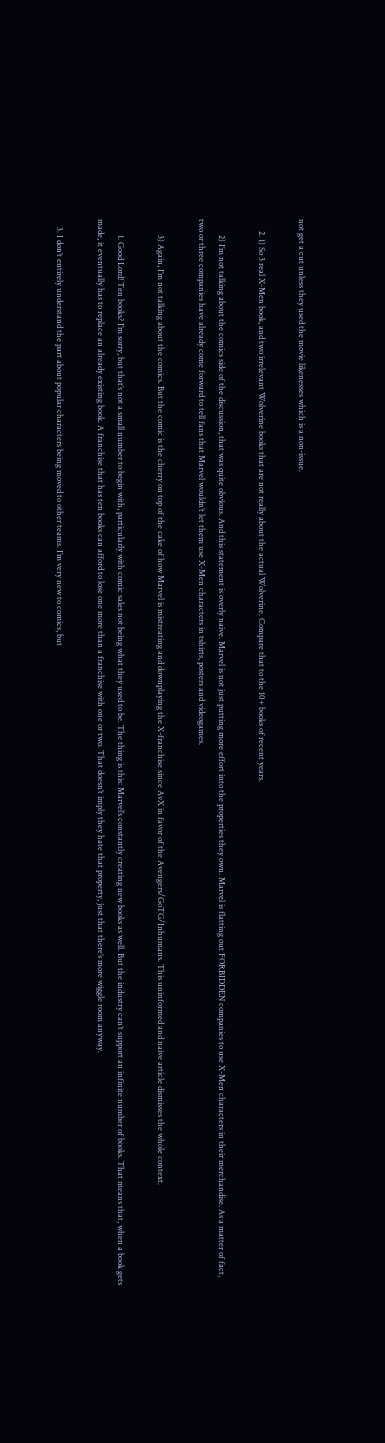not get a cut unless they used the movie likenesses which is a non-issue.

      2. 1) So 3 real X-Men book, and two irrelevant Wolverine books that are not really about the actual Wolverine. Compare that to the 10+ books of recent years.

        2) I’m not talking about the comics side of the discussion, that was quite obvious. And this statement is overly naive. Marvel is not just putting more effort into the properties they own. Marvel is flatting out FORBIDDEN companies to use X-Men characters in their merchandise. As a matter of fact, two or three companies have already come forward to tell fans that Marvel wouldn’t let them use X-Men characters in tshirts, posters and videogames.

        3) Again, I’m not talking about the comics. But the comic is the cherry on top of the cake of how Marvel is mistreating and downplaying the X-franchise since AvX in favor of the Avengers/GoTG/Inhumans. This uninformed and naive article dismisses the whole context.

        1. Good Lord! Ten books? I’m sorry, but that’s not a small number to begin with, particularly with comic sales not being what they used to be. The thing is this: Marvel’s constantly creating new books as well. But the industry can’t support an infinite number of books. That means that, when a book gets made, it eventually has to replace an already existing book. A franchise that has ten books can afford to lose one more than a franchise with one or two. That doesn’t imply they hate that property, just that there’s more wiggle room anyway.

    3. I don’t entirely understand the part about popular characters being moved to other teams. I’m very new to comics, but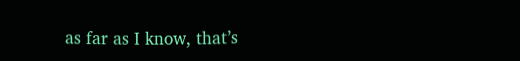as far as I know, that’s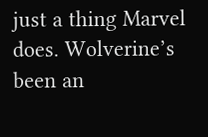just a thing Marvel does. Wolverine’s been an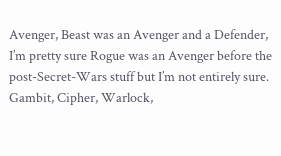Avenger, Beast was an Avenger and a Defender, I’m pretty sure Rogue was an Avenger before the post-Secret-Wars stuff but I’m not entirely sure. Gambit, Cipher, Warlock,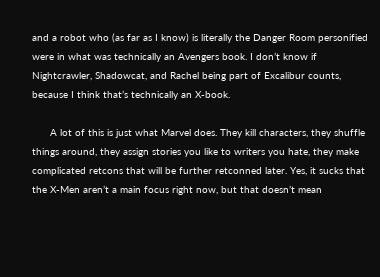and a robot who (as far as I know) is literally the Danger Room personified were in what was technically an Avengers book. I don’t know if Nightcrawler, Shadowcat, and Rachel being part of Excalibur counts, because I think that’s technically an X-book.

      A lot of this is just what Marvel does. They kill characters, they shuffle things around, they assign stories you like to writers you hate, they make complicated retcons that will be further retconned later. Yes, it sucks that the X-Men aren’t a main focus right now, but that doesn’t mean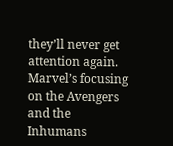they’ll never get attention again. Marvel’s focusing on the Avengers and the Inhumans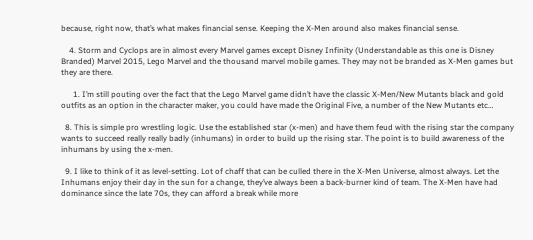because, right now, that’s what makes financial sense. Keeping the X-Men around also makes financial sense.

    4. Storm and Cyclops are in almost every Marvel games except Disney Infinity (Understandable as this one is Disney Branded) Marvel 2015, Lego Marvel and the thousand marvel mobile games. They may not be branded as X-Men games but they are there.

      1. I’m still pouting over the fact that the Lego Marvel game didn’t have the classic X-Men/New Mutants black and gold outfits as an option in the character maker, you could have made the Original Five, a number of the New Mutants etc…

  8. This is simple pro wrestling logic. Use the established star (x-men) and have them feud with the rising star the company wants to succeed really really badly (inhumans) in order to build up the rising star. The point is to build awareness of the inhumans by using the x-men.

  9. I like to think of it as level-setting. Lot of chaff that can be culled there in the X-Men Universe, almost always. Let the Inhumans enjoy their day in the sun for a change, they’ve always been a back-burner kind of team. The X-Men have had dominance since the late 70s, they can afford a break while more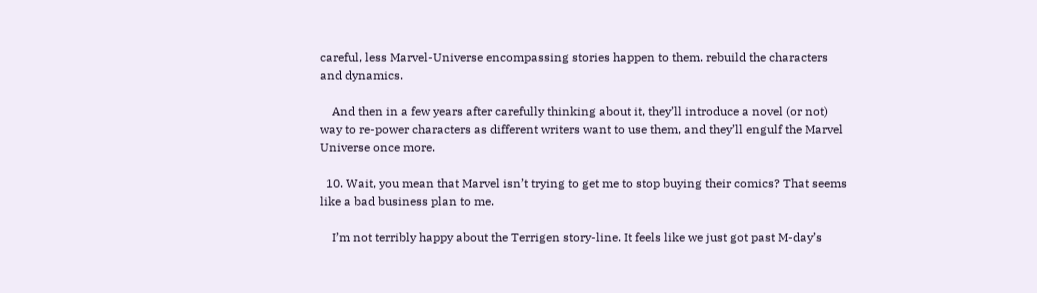careful, less Marvel-Universe encompassing stories happen to them. rebuild the characters and dynamics.

    And then in a few years after carefully thinking about it, they’ll introduce a novel (or not) way to re-power characters as different writers want to use them, and they’ll engulf the Marvel Universe once more.

  10. Wait, you mean that Marvel isn’t trying to get me to stop buying their comics? That seems like a bad business plan to me.

    I’m not terribly happy about the Terrigen story-line. It feels like we just got past M-day’s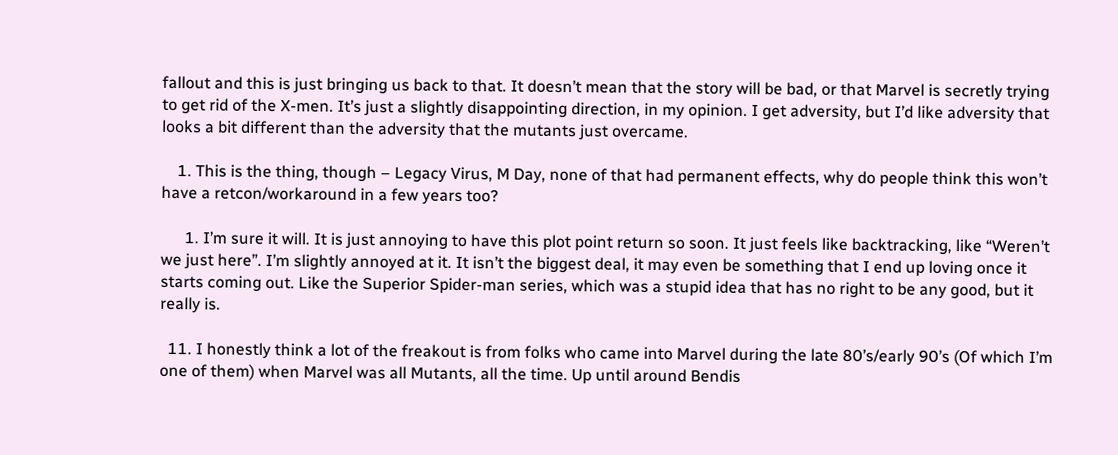fallout and this is just bringing us back to that. It doesn’t mean that the story will be bad, or that Marvel is secretly trying to get rid of the X-men. It’s just a slightly disappointing direction, in my opinion. I get adversity, but I’d like adversity that looks a bit different than the adversity that the mutants just overcame.

    1. This is the thing, though – Legacy Virus, M Day, none of that had permanent effects, why do people think this won’t have a retcon/workaround in a few years too?

      1. I’m sure it will. It is just annoying to have this plot point return so soon. It just feels like backtracking, like “Weren’t we just here”. I’m slightly annoyed at it. It isn’t the biggest deal, it may even be something that I end up loving once it starts coming out. Like the Superior Spider-man series, which was a stupid idea that has no right to be any good, but it really is.

  11. I honestly think a lot of the freakout is from folks who came into Marvel during the late 80’s/early 90’s (Of which I’m one of them) when Marvel was all Mutants, all the time. Up until around Bendis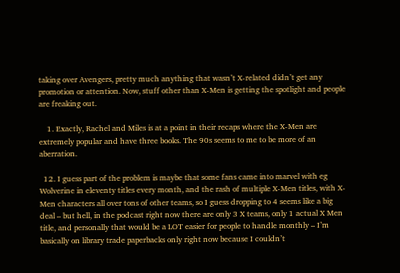taking over Avengers, pretty much anything that wasn’t X-related didn’t get any promotion or attention. Now, stuff other than X-Men is getting the spotlight and people are freaking out.

    1. Exactly, Rachel and Miles is at a point in their recaps where the X-Men are extremely popular and have three books. The 90s seems to me to be more of an aberration.

  12. I guess part of the problem is maybe that some fans came into marvel with eg Wolverine in eleventy titles every month, and the rash of multiple X-Men titles, with X-Men characters all over tons of other teams, so I guess dropping to 4 seems like a big deal – but hell, in the podcast right now there are only 3 X teams, only 1 actual X Men title, and personally that would be a LOT easier for people to handle monthly – I’m basically on library trade paperbacks only right now because I couldn’t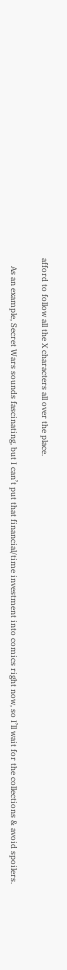afford to follow all the X characters all over the place.

    As an example, Secret Wars sounds fascinating, but I can’t put that financial/time investment into comics right now, so I’ll wait for the collections & avoid spoilers.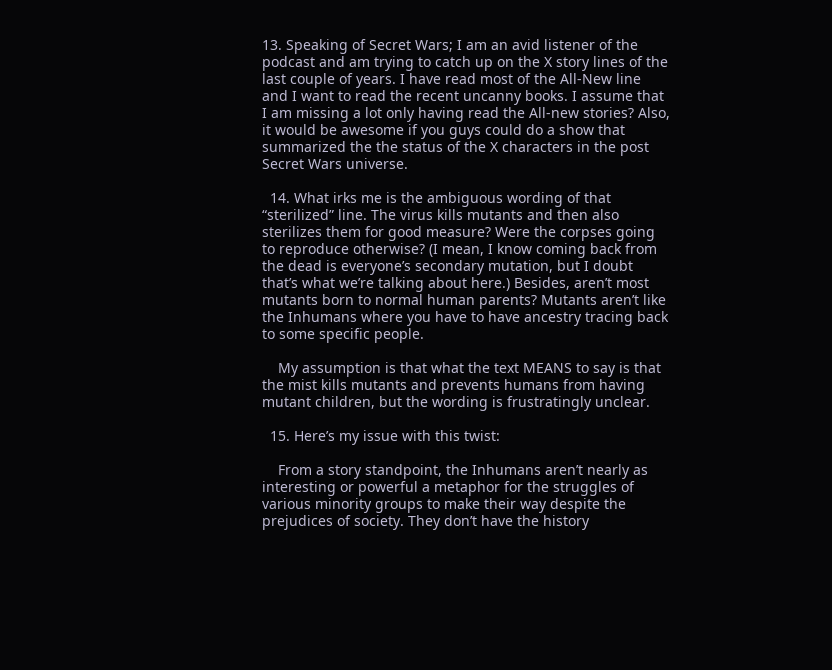13. Speaking of Secret Wars; I am an avid listener of the podcast and am trying to catch up on the X story lines of the last couple of years. I have read most of the All-New line and I want to read the recent uncanny books. I assume that I am missing a lot only having read the All-new stories? Also, it would be awesome if you guys could do a show that summarized the the status of the X characters in the post Secret Wars universe.

  14. What irks me is the ambiguous wording of that “sterilized” line. The virus kills mutants and then also sterilizes them for good measure? Were the corpses going to reproduce otherwise? (I mean, I know coming back from the dead is everyone’s secondary mutation, but I doubt that’s what we’re talking about here.) Besides, aren’t most mutants born to normal human parents? Mutants aren’t like the Inhumans where you have to have ancestry tracing back to some specific people.

    My assumption is that what the text MEANS to say is that the mist kills mutants and prevents humans from having mutant children, but the wording is frustratingly unclear.

  15. Here’s my issue with this twist:

    From a story standpoint, the Inhumans aren’t nearly as interesting or powerful a metaphor for the struggles of various minority groups to make their way despite the prejudices of society. They don’t have the history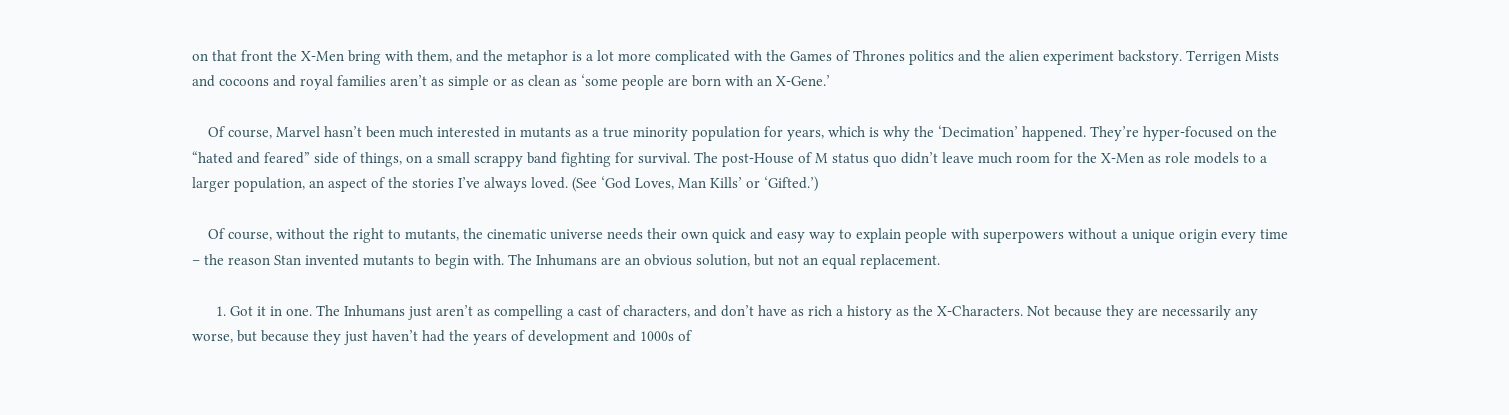on that front the X-Men bring with them, and the metaphor is a lot more complicated with the Games of Thrones politics and the alien experiment backstory. Terrigen Mists and cocoons and royal families aren’t as simple or as clean as ‘some people are born with an X-Gene.’

    Of course, Marvel hasn’t been much interested in mutants as a true minority population for years, which is why the ‘Decimation’ happened. They’re hyper-focused on the “hated and feared” side of things, on a small scrappy band fighting for survival. The post-House of M status quo didn’t leave much room for the X-Men as role models to a larger population, an aspect of the stories I’ve always loved. (See ‘God Loves, Man Kills’ or ‘Gifted.’)

    Of course, without the right to mutants, the cinematic universe needs their own quick and easy way to explain people with superpowers without a unique origin every time – the reason Stan invented mutants to begin with. The Inhumans are an obvious solution, but not an equal replacement.

      1. Got it in one. The Inhumans just aren’t as compelling a cast of characters, and don’t have as rich a history as the X-Characters. Not because they are necessarily any worse, but because they just haven’t had the years of development and 1000s of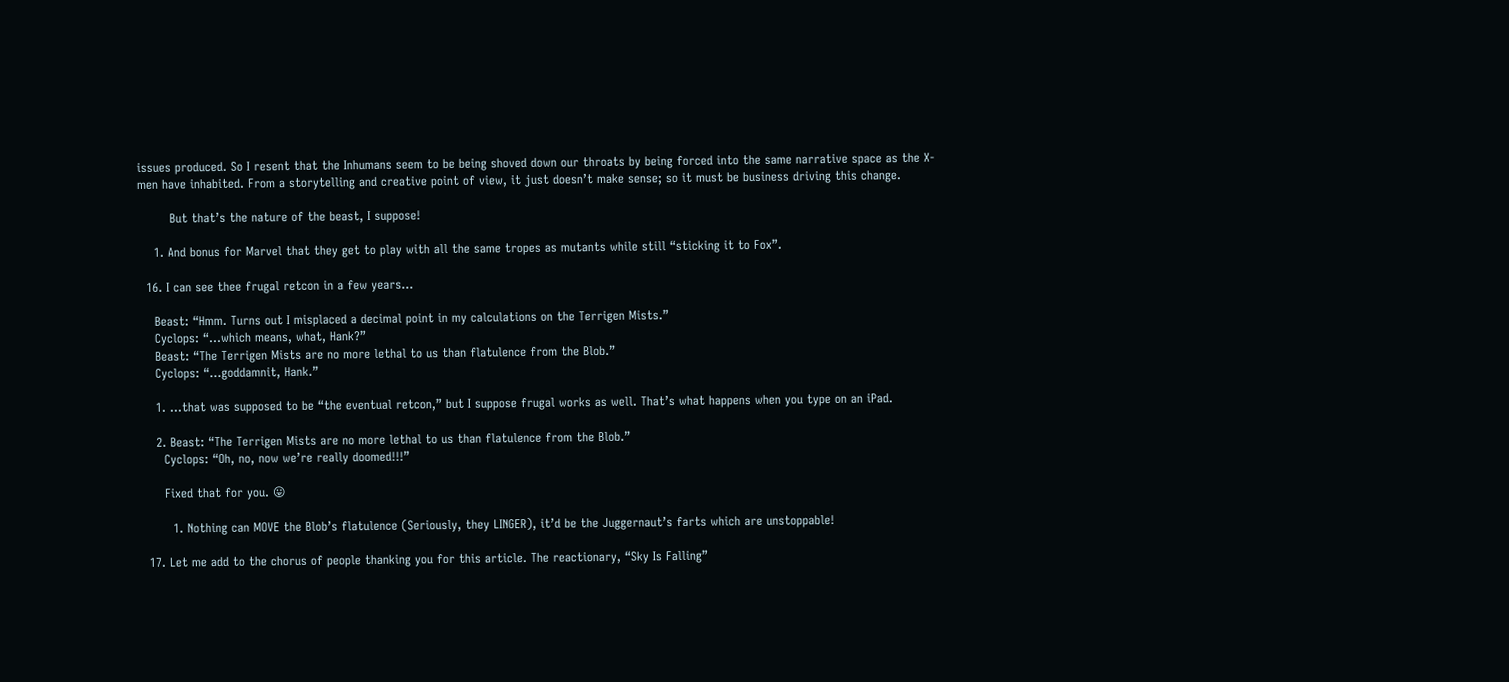issues produced. So I resent that the Inhumans seem to be being shoved down our throats by being forced into the same narrative space as the X-men have inhabited. From a storytelling and creative point of view, it just doesn’t make sense; so it must be business driving this change.

        But that’s the nature of the beast, I suppose!

    1. And bonus for Marvel that they get to play with all the same tropes as mutants while still “sticking it to Fox”.

  16. I can see thee frugal retcon in a few years…

    Beast: “Hmm. Turns out I misplaced a decimal point in my calculations on the Terrigen Mists.”
    Cyclops: “…which means, what, Hank?”
    Beast: “The Terrigen Mists are no more lethal to us than flatulence from the Blob.”
    Cyclops: “…goddamnit, Hank.”

    1. …that was supposed to be “the eventual retcon,” but I suppose frugal works as well. That’s what happens when you type on an iPad.

    2. Beast: “The Terrigen Mists are no more lethal to us than flatulence from the Blob.”
      Cyclops: “Oh, no, now we’re really doomed!!!”

      Fixed that for you. 😛

        1. Nothing can MOVE the Blob’s flatulence (Seriously, they LINGER), it’d be the Juggernaut’s farts which are unstoppable!

  17. Let me add to the chorus of people thanking you for this article. The reactionary, “Sky Is Falling”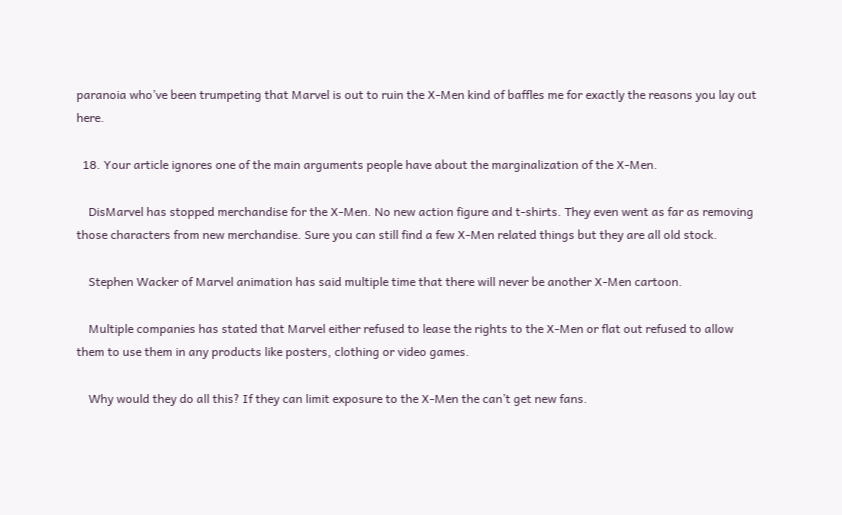paranoia who’ve been trumpeting that Marvel is out to ruin the X-Men kind of baffles me for exactly the reasons you lay out here.

  18. Your article ignores one of the main arguments people have about the marginalization of the X-Men.

    DisMarvel has stopped merchandise for the X-Men. No new action figure and t-shirts. They even went as far as removing those characters from new merchandise. Sure you can still find a few X-Men related things but they are all old stock.

    Stephen Wacker of Marvel animation has said multiple time that there will never be another X-Men cartoon.

    Multiple companies has stated that Marvel either refused to lease the rights to the X-Men or flat out refused to allow them to use them in any products like posters, clothing or video games.

    Why would they do all this? If they can limit exposure to the X-Men the can’t get new fans.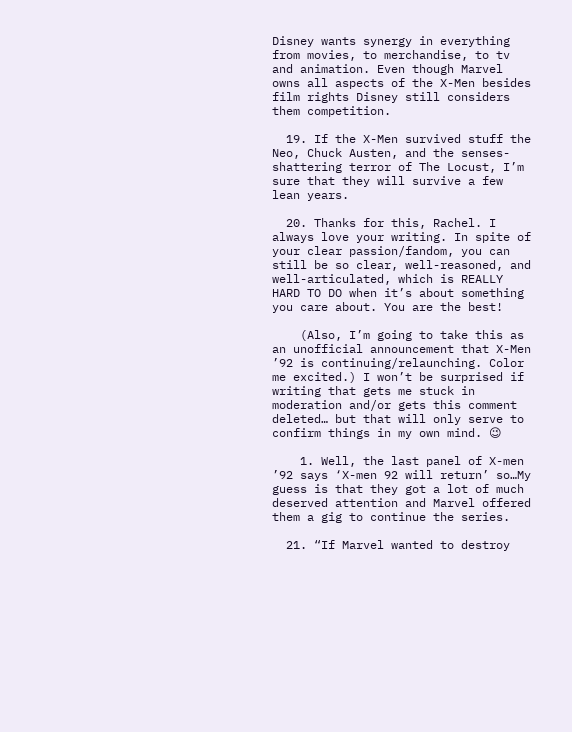Disney wants synergy in everything from movies, to merchandise, to tv and animation. Even though Marvel owns all aspects of the X-Men besides film rights Disney still considers them competition.

  19. If the X-Men survived stuff the Neo, Chuck Austen, and the senses-shattering terror of The Locust, I’m sure that they will survive a few lean years.

  20. Thanks for this, Rachel. I always love your writing. In spite of your clear passion/fandom, you can still be so clear, well-reasoned, and well-articulated, which is REALLY HARD TO DO when it’s about something you care about. You are the best!

    (Also, I’m going to take this as an unofficial announcement that X-Men ’92 is continuing/relaunching. Color me excited.) I won’t be surprised if writing that gets me stuck in moderation and/or gets this comment deleted… but that will only serve to confirm things in my own mind. 😉

    1. Well, the last panel of X-men ’92 says ‘X-men 92 will return’ so…My guess is that they got a lot of much deserved attention and Marvel offered them a gig to continue the series.

  21. “If Marvel wanted to destroy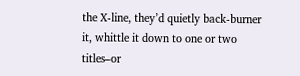the X-line, they’d quietly back-burner it, whittle it down to one or two titles–or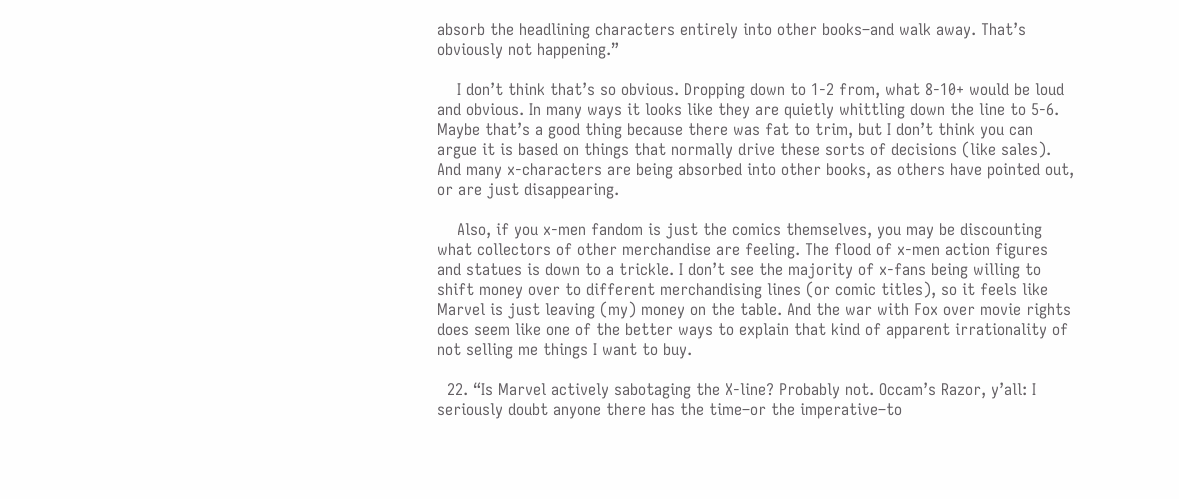absorb the headlining characters entirely into other books–and walk away. That’s obviously not happening.”

    I don’t think that’s so obvious. Dropping down to 1-2 from, what 8-10+ would be loud and obvious. In many ways it looks like they are quietly whittling down the line to 5-6. Maybe that’s a good thing because there was fat to trim, but I don’t think you can argue it is based on things that normally drive these sorts of decisions (like sales). And many x-characters are being absorbed into other books, as others have pointed out, or are just disappearing.

    Also, if you x-men fandom is just the comics themselves, you may be discounting what collectors of other merchandise are feeling. The flood of x-men action figures and statues is down to a trickle. I don’t see the majority of x-fans being willing to shift money over to different merchandising lines (or comic titles), so it feels like Marvel is just leaving (my) money on the table. And the war with Fox over movie rights does seem like one of the better ways to explain that kind of apparent irrationality of not selling me things I want to buy.

  22. “Is Marvel actively sabotaging the X-line? Probably not. Occam’s Razor, y’all: I seriously doubt anyone there has the time–or the imperative–to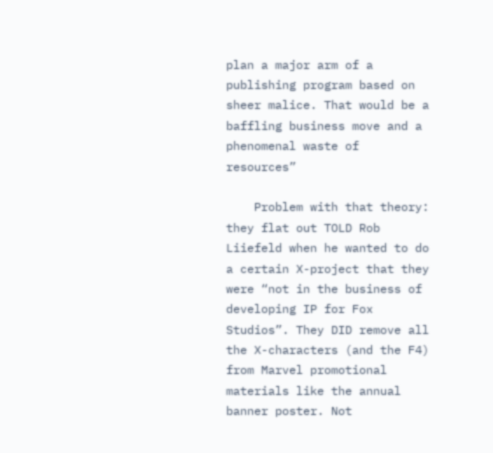plan a major arm of a publishing program based on sheer malice. That would be a baffling business move and a phenomenal waste of resources”

    Problem with that theory: they flat out TOLD Rob Liiefeld when he wanted to do a certain X-project that they were “not in the business of developing IP for Fox Studios”. They DID remove all the X-characters (and the F4) from Marvel promotional materials like the annual banner poster. Not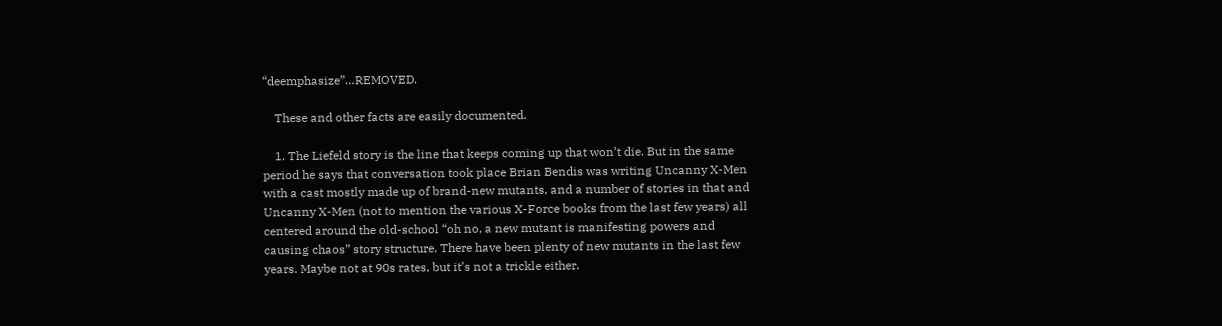“deemphasize”…REMOVED.

    These and other facts are easily documented.

    1. The Liefeld story is the line that keeps coming up that won’t die. But in the same period he says that conversation took place Brian Bendis was writing Uncanny X-Men with a cast mostly made up of brand-new mutants, and a number of stories in that and Uncanny X-Men (not to mention the various X-Force books from the last few years) all centered around the old-school “oh no, a new mutant is manifesting powers and causing chaos” story structure. There have been plenty of new mutants in the last few years. Maybe not at 90s rates, but it’s not a trickle either.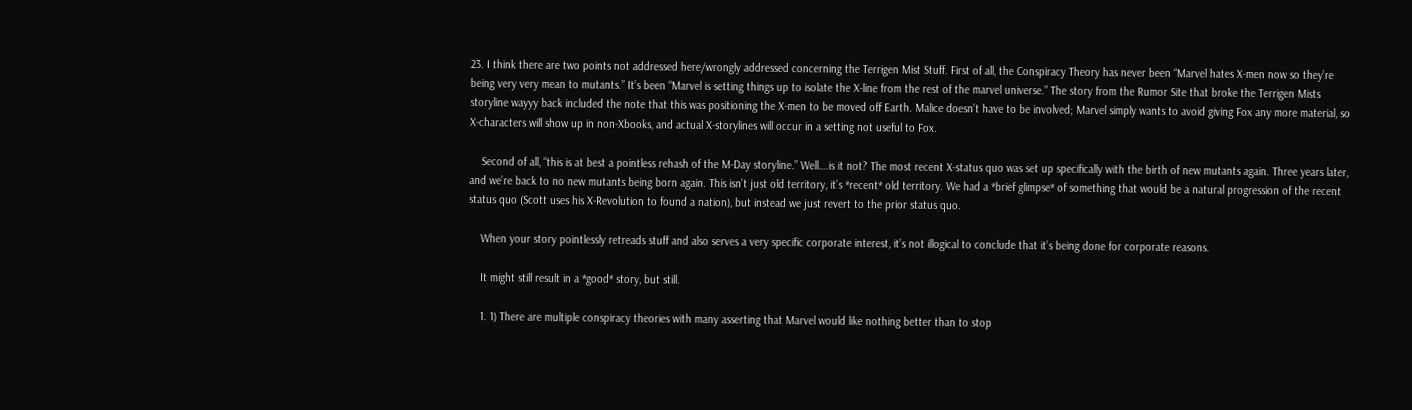23. I think there are two points not addressed here/wrongly addressed concerning the Terrigen Mist Stuff. First of all, the Conspiracy Theory has never been “Marvel hates X-men now so they’re being very very mean to mutants.” It’s been “Marvel is setting things up to isolate the X-line from the rest of the marvel universe.” The story from the Rumor Site that broke the Terrigen Mists storyline wayyy back included the note that this was positioning the X-men to be moved off Earth. Malice doesn’t have to be involved; Marvel simply wants to avoid giving Fox any more material, so X-characters will show up in non-Xbooks, and actual X-storylines will occur in a setting not useful to Fox.

    Second of all, “this is at best a pointless rehash of the M-Day storyline.” Well….is it not? The most recent X-status quo was set up specifically with the birth of new mutants again. Three years later, and we’re back to no new mutants being born again. This isn’t just old territory, it’s *recent* old territory. We had a *brief glimpse* of something that would be a natural progression of the recent status quo (Scott uses his X-Revolution to found a nation), but instead we just revert to the prior status quo.

    When your story pointlessly retreads stuff and also serves a very specific corporate interest, it’s not illogical to conclude that it’s being done for corporate reasons.

    It might still result in a *good* story, but still.

    1. 1) There are multiple conspiracy theories with many asserting that Marvel would like nothing better than to stop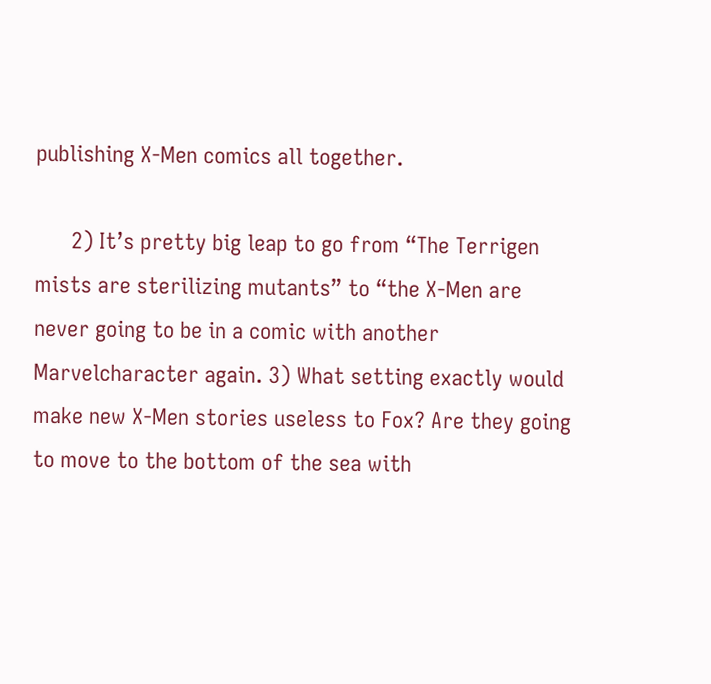publishing X-Men comics all together.

      2) It’s pretty big leap to go from “The Terrigen mists are sterilizing mutants” to “the X-Men are never going to be in a comic with another Marvelcharacter again. 3) What setting exactly would make new X-Men stories useless to Fox? Are they going to move to the bottom of the sea with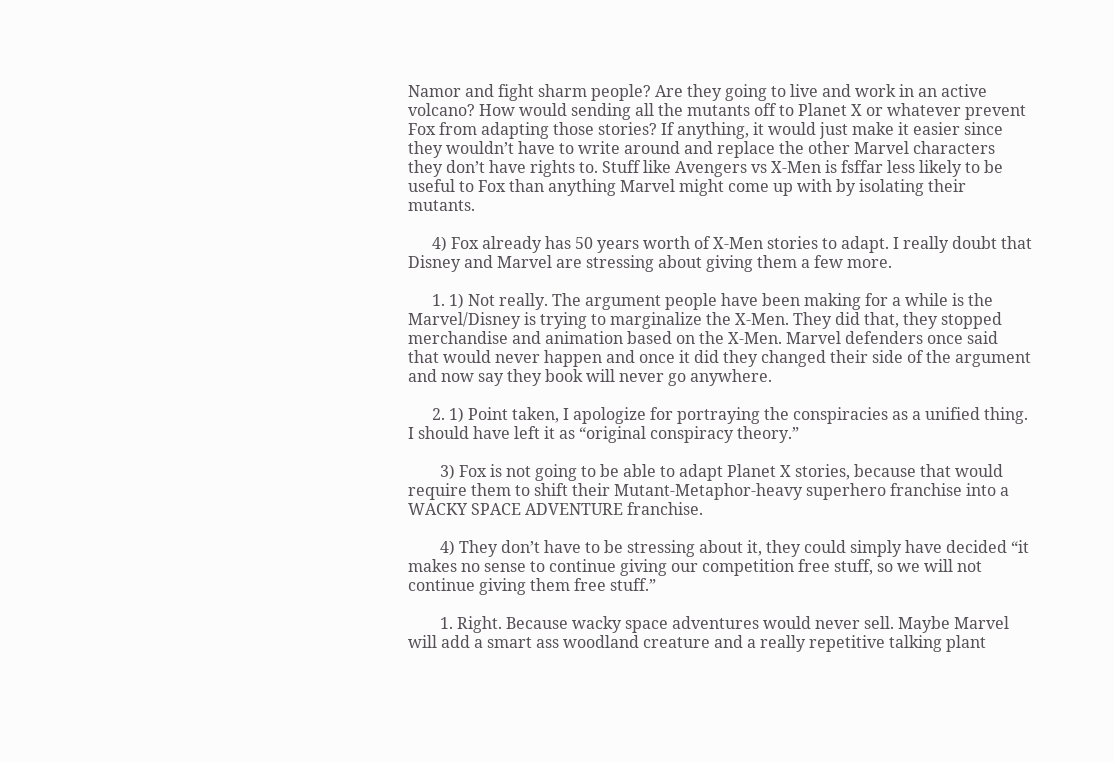Namor and fight sharm people? Are they going to live and work in an active volcano? How would sending all the mutants off to Planet X or whatever prevent Fox from adapting those stories? If anything, it would just make it easier since they wouldn’t have to write around and replace the other Marvel characters they don’t have rights to. Stuff like Avengers vs X-Men is fsffar less likely to be useful to Fox than anything Marvel might come up with by isolating their mutants.

      4) Fox already has 50 years worth of X-Men stories to adapt. I really doubt that Disney and Marvel are stressing about giving them a few more.

      1. 1) Not really. The argument people have been making for a while is the Marvel/Disney is trying to marginalize the X-Men. They did that, they stopped merchandise and animation based on the X-Men. Marvel defenders once said that would never happen and once it did they changed their side of the argument and now say they book will never go anywhere.

      2. 1) Point taken, I apologize for portraying the conspiracies as a unified thing. I should have left it as “original conspiracy theory.”

        3) Fox is not going to be able to adapt Planet X stories, because that would require them to shift their Mutant-Metaphor-heavy superhero franchise into a WACKY SPACE ADVENTURE franchise.

        4) They don’t have to be stressing about it, they could simply have decided “it makes no sense to continue giving our competition free stuff, so we will not continue giving them free stuff.”

        1. Right. Because wacky space adventures would never sell. Maybe Marvel will add a smart ass woodland creature and a really repetitive talking plant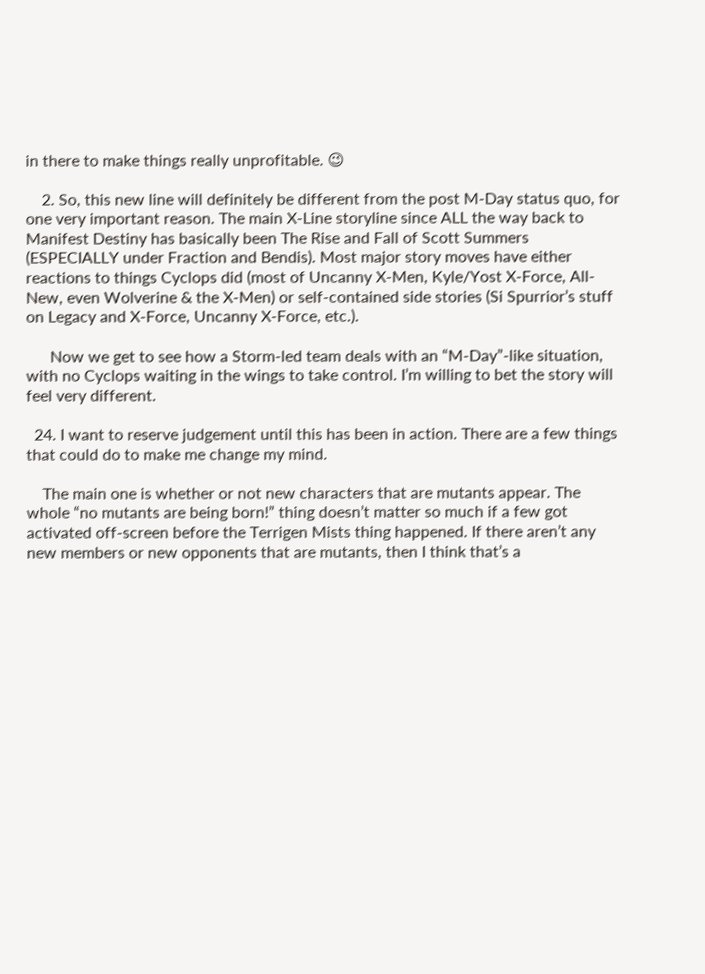in there to make things really unprofitable. 😉

    2. So, this new line will definitely be different from the post M-Day status quo, for one very important reason. The main X-Line storyline since ALL the way back to Manifest Destiny has basically been The Rise and Fall of Scott Summers (ESPECIALLY under Fraction and Bendis). Most major story moves have either reactions to things Cyclops did (most of Uncanny X-Men, Kyle/Yost X-Force, All-New, even Wolverine & the X-Men) or self-contained side stories (Si Spurrior’s stuff on Legacy and X-Force, Uncanny X-Force, etc.).

      Now we get to see how a Storm-led team deals with an “M-Day”-like situation, with no Cyclops waiting in the wings to take control. I’m willing to bet the story will feel very different.

  24. I want to reserve judgement until this has been in action. There are a few things that could do to make me change my mind.

    The main one is whether or not new characters that are mutants appear. The whole “no mutants are being born!” thing doesn’t matter so much if a few got activated off-screen before the Terrigen Mists thing happened. If there aren’t any new members or new opponents that are mutants, then I think that’s a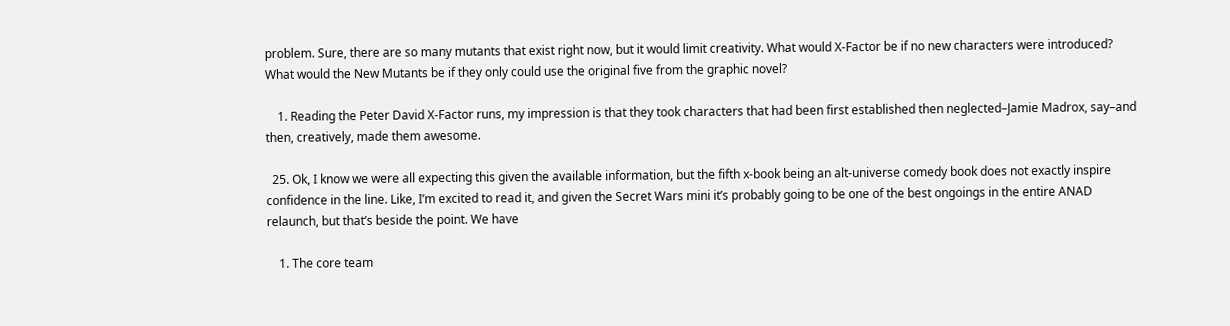problem. Sure, there are so many mutants that exist right now, but it would limit creativity. What would X-Factor be if no new characters were introduced? What would the New Mutants be if they only could use the original five from the graphic novel?

    1. Reading the Peter David X-Factor runs, my impression is that they took characters that had been first established then neglected–Jamie Madrox, say–and then, creatively, made them awesome.

  25. Ok, I know we were all expecting this given the available information, but the fifth x-book being an alt-universe comedy book does not exactly inspire confidence in the line. Like, I’m excited to read it, and given the Secret Wars mini it’s probably going to be one of the best ongoings in the entire ANAD relaunch, but that’s beside the point. We have

    1. The core team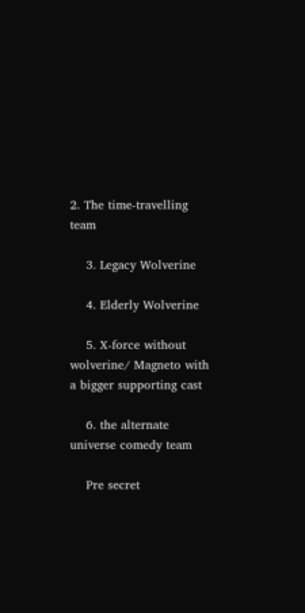2. The time-travelling team

    3. Legacy Wolverine

    4. Elderly Wolverine

    5. X-force without wolverine/ Magneto with a bigger supporting cast

    6. the alternate universe comedy team

    Pre secret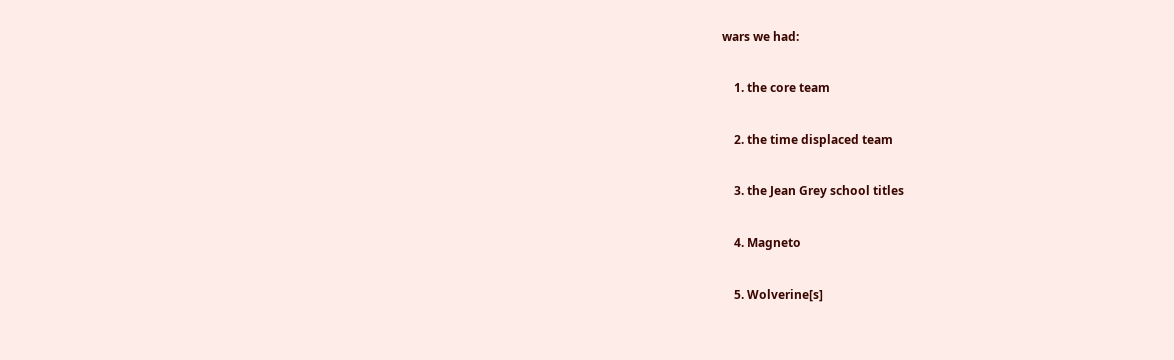wars we had:

    1. the core team

    2. the time displaced team

    3. the Jean Grey school titles

    4. Magneto

    5. Wolverine[s]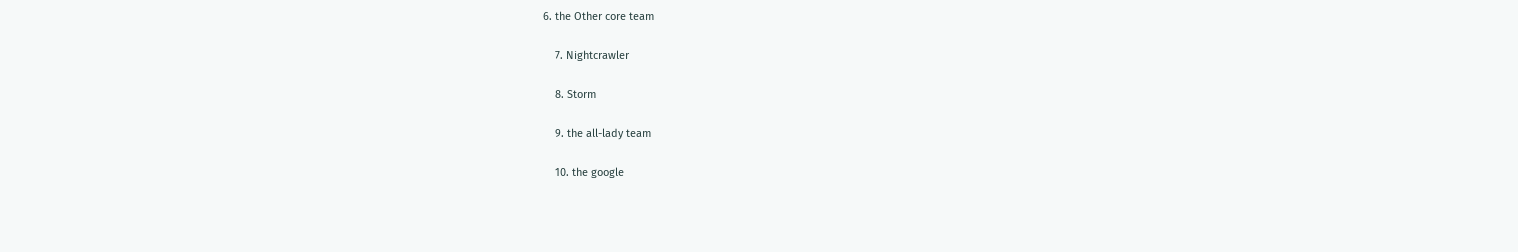6. the Other core team

    7. Nightcrawler

    8. Storm

    9. the all-lady team

    10. the google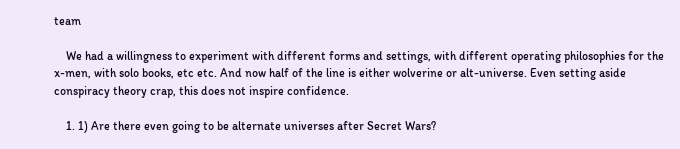team

    We had a willingness to experiment with different forms and settings, with different operating philosophies for the x-men, with solo books, etc etc. And now half of the line is either wolverine or alt-universe. Even setting aside conspiracy theory crap, this does not inspire confidence.

    1. 1) Are there even going to be alternate universes after Secret Wars?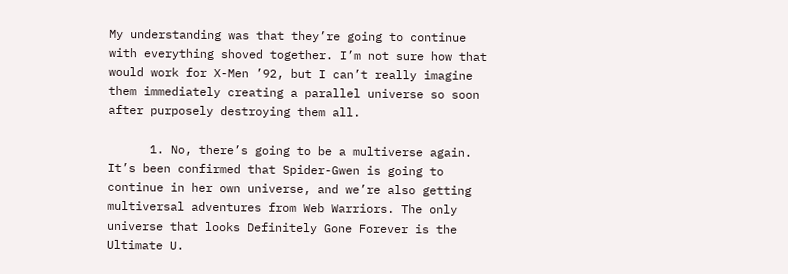My understanding was that they’re going to continue with everything shoved together. I’m not sure how that would work for X-Men ’92, but I can’t really imagine them immediately creating a parallel universe so soon after purposely destroying them all.

      1. No, there’s going to be a multiverse again. It’s been confirmed that Spider-Gwen is going to continue in her own universe, and we’re also getting multiversal adventures from Web Warriors. The only universe that looks Definitely Gone Forever is the Ultimate U.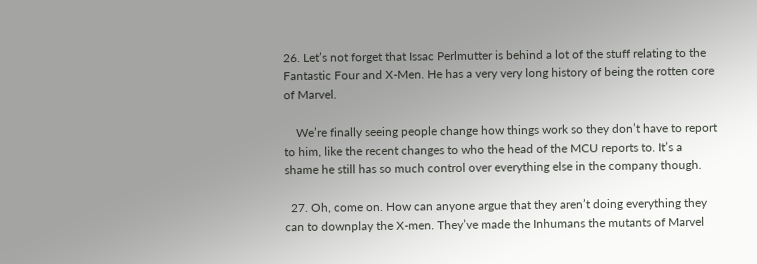26. Let’s not forget that Issac Perlmutter is behind a lot of the stuff relating to the Fantastic Four and X-Men. He has a very very long history of being the rotten core of Marvel.

    We’re finally seeing people change how things work so they don’t have to report to him, like the recent changes to who the head of the MCU reports to. It’s a shame he still has so much control over everything else in the company though.

  27. Oh, come on. How can anyone argue that they aren’t doing everything they can to downplay the X-men. They’ve made the Inhumans the mutants of Marvel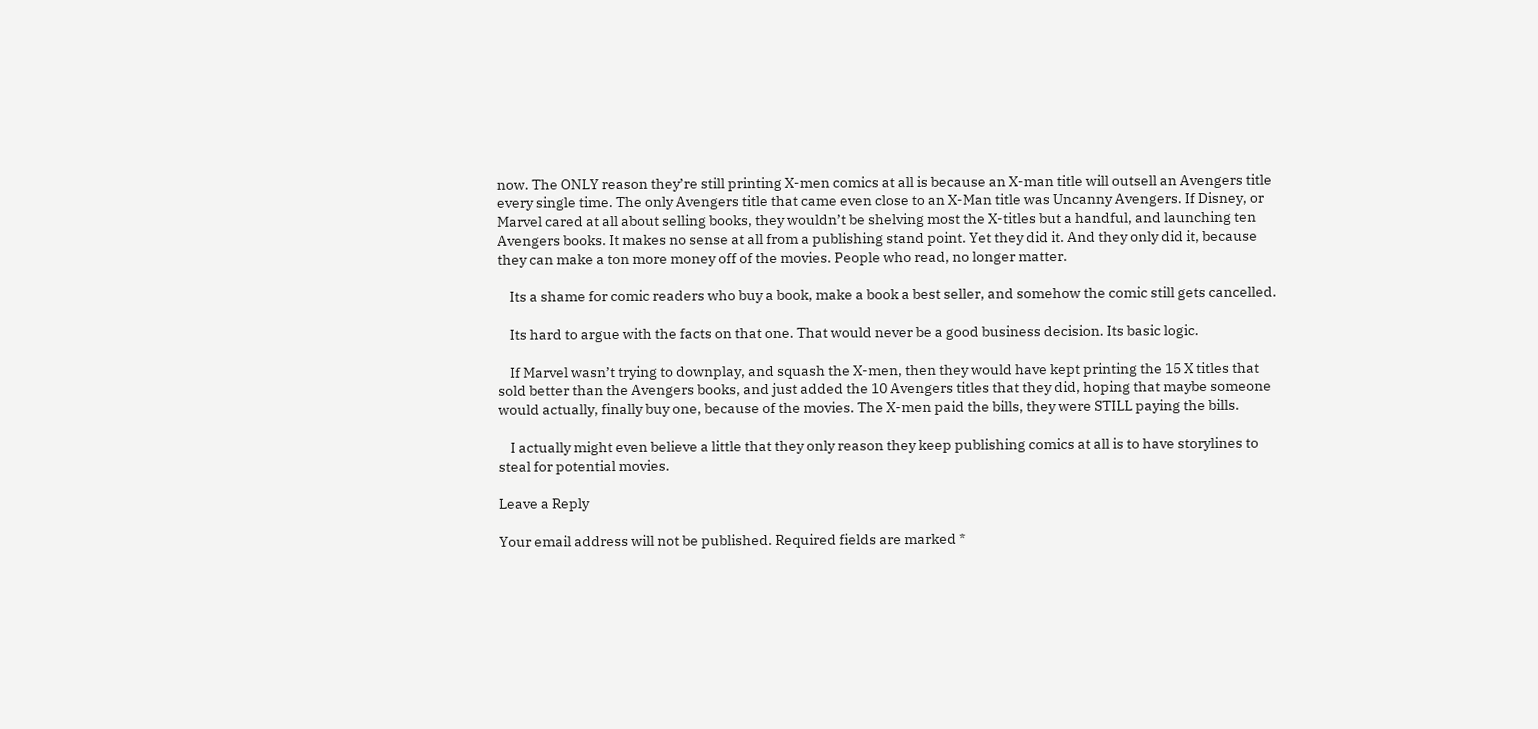now. The ONLY reason they’re still printing X-men comics at all is because an X-man title will outsell an Avengers title every single time. The only Avengers title that came even close to an X-Man title was Uncanny Avengers. If Disney, or Marvel cared at all about selling books, they wouldn’t be shelving most the X-titles but a handful, and launching ten Avengers books. It makes no sense at all from a publishing stand point. Yet they did it. And they only did it, because they can make a ton more money off of the movies. People who read, no longer matter.

    Its a shame for comic readers who buy a book, make a book a best seller, and somehow the comic still gets cancelled.

    Its hard to argue with the facts on that one. That would never be a good business decision. Its basic logic.

    If Marvel wasn’t trying to downplay, and squash the X-men, then they would have kept printing the 15 X titles that sold better than the Avengers books, and just added the 10 Avengers titles that they did, hoping that maybe someone would actually, finally buy one, because of the movies. The X-men paid the bills, they were STILL paying the bills.

    I actually might even believe a little that they only reason they keep publishing comics at all is to have storylines to steal for potential movies.

Leave a Reply

Your email address will not be published. Required fields are marked *